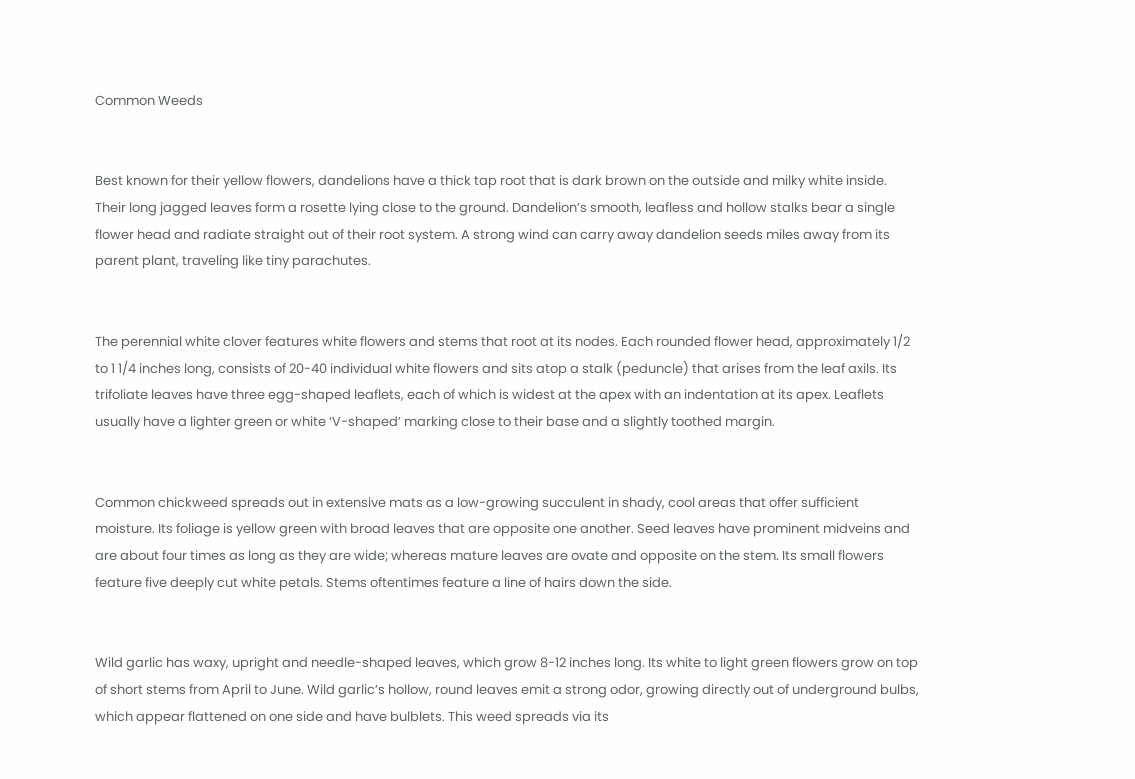Common Weeds


Best known for their yellow flowers, dandelions have a thick tap root that is dark brown on the outside and milky white inside. Their long jagged leaves form a rosette lying close to the ground. Dandelion’s smooth, leafless and hollow stalks bear a single flower head and radiate straight out of their root system. A strong wind can carry away dandelion seeds miles away from its parent plant, traveling like tiny parachutes.


The perennial white clover features white flowers and stems that root at its nodes. Each rounded flower head, approximately 1/2 to 1 1/4 inches long, consists of 20-40 individual white flowers and sits atop a stalk (peduncle) that arises from the leaf axils. Its trifoliate leaves have three egg-shaped leaflets, each of which is widest at the apex with an indentation at its apex. Leaflets usually have a lighter green or white ‘V-shaped’ marking close to their base and a slightly toothed margin.


Common chickweed spreads out in extensive mats as a low-growing succulent in shady, cool areas that offer sufficient moisture. Its foliage is yellow green with broad leaves that are opposite one another. Seed leaves have prominent midveins and are about four times as long as they are wide; whereas mature leaves are ovate and opposite on the stem. Its small flowers feature five deeply cut white petals. Stems oftentimes feature a line of hairs down the side.


Wild garlic has waxy, upright and needle-shaped leaves, which grow 8-12 inches long. Its white to light green flowers grow on top of short stems from April to June. Wild garlic’s hollow, round leaves emit a strong odor, growing directly out of underground bulbs, which appear flattened on one side and have bulblets. This weed spreads via its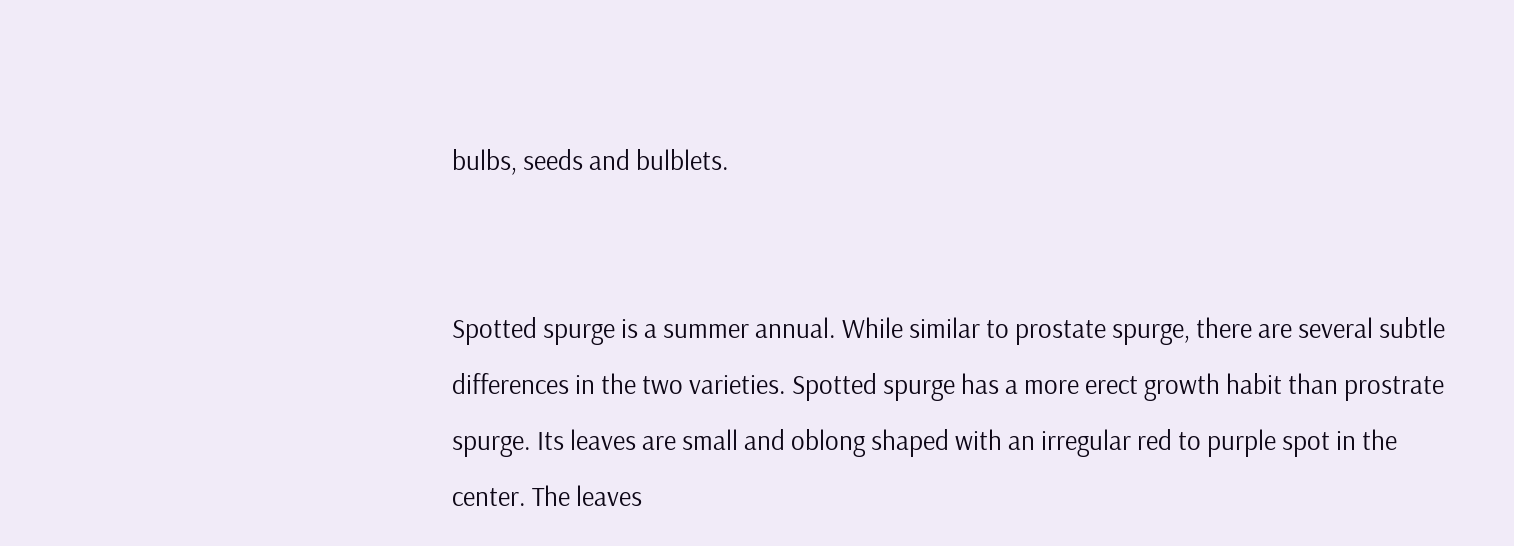bulbs, seeds and bulblets.


Spotted spurge is a summer annual. While similar to prostate spurge, there are several subtle differences in the two varieties. Spotted spurge has a more erect growth habit than prostrate spurge. Its leaves are small and oblong shaped with an irregular red to purple spot in the center. The leaves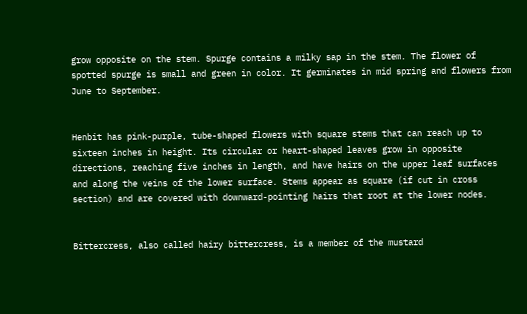grow opposite on the stem. Spurge contains a milky sap in the stem. The flower of spotted spurge is small and green in color. It germinates in mid spring and flowers from June to September.


Henbit has pink-purple, tube-shaped flowers with square stems that can reach up to sixteen inches in height. Its circular or heart-shaped leaves grow in opposite directions, reaching five inches in length, and have hairs on the upper leaf surfaces and along the veins of the lower surface. Stems appear as square (if cut in cross section) and are covered with downward-pointing hairs that root at the lower nodes.


Bittercress, also called hairy bittercress, is a member of the mustard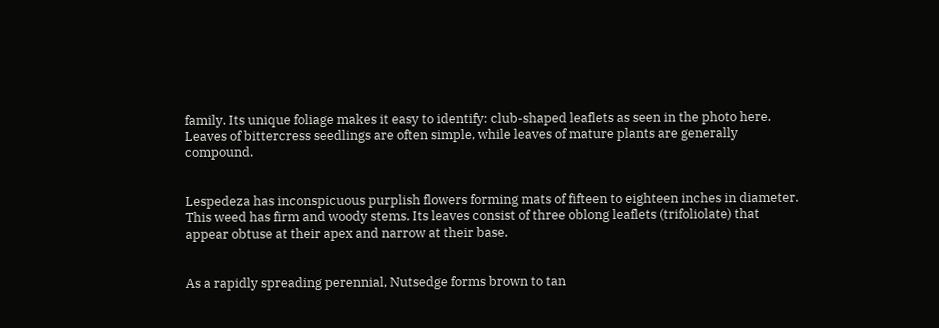family. Its unique foliage makes it easy to identify: club-shaped leaflets as seen in the photo here. Leaves of bittercress seedlings are often simple, while leaves of mature plants are generally compound.


Lespedeza has inconspicuous purplish flowers forming mats of fifteen to eighteen inches in diameter. This weed has firm and woody stems. Its leaves consist of three oblong leaflets (trifoliolate) that appear obtuse at their apex and narrow at their base.


As a rapidly spreading perennial, Nutsedge forms brown to tan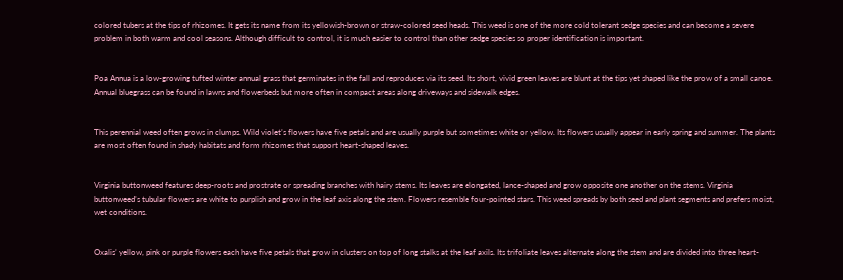colored tubers at the tips of rhizomes. It gets its name from its yellowish-brown or straw-colored seed heads. This weed is one of the more cold tolerant sedge species and can become a severe problem in both warm and cool seasons. Although difficult to control, it is much easier to control than other sedge species so proper identification is important.


Poa Annua is a low-growing tufted winter annual grass that germinates in the fall and reproduces via its seed. Its short, vivid green leaves are blunt at the tips yet shaped like the prow of a small canoe. Annual bluegrass can be found in lawns and flowerbeds but more often in compact areas along driveways and sidewalk edges.


This perennial weed often grows in clumps. Wild violet’s flowers have five petals and are usually purple but sometimes white or yellow. Its flowers usually appear in early spring and summer. The plants are most often found in shady habitats and form rhizomes that support heart-shaped leaves.


Virginia buttonweed features deep-roots and prostrate or spreading branches with hairy stems. Its leaves are elongated, lance-shaped and grow opposite one another on the stems. Virginia buttonweed’s tubular flowers are white to purplish and grow in the leaf axis along the stem. Flowers resemble four-pointed stars. This weed spreads by both seed and plant segments and prefers moist, wet conditions.


Oxalis’ yellow, pink or purple flowers each have five petals that grow in clusters on top of long stalks at the leaf axils. Its trifoliate leaves alternate along the stem and are divided into three heart-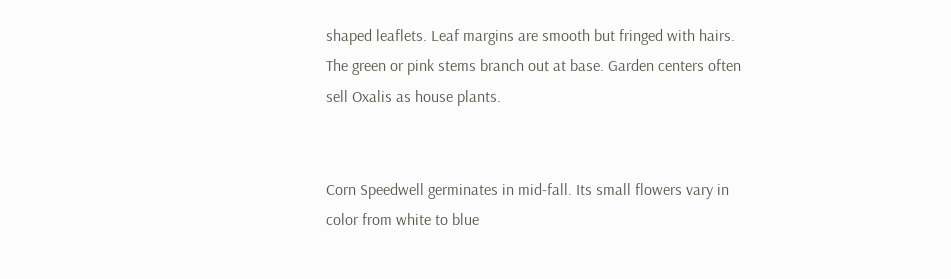shaped leaflets. Leaf margins are smooth but fringed with hairs. The green or pink stems branch out at base. Garden centers often sell Oxalis as house plants.


Corn Speedwell germinates in mid-fall. Its small flowers vary in color from white to blue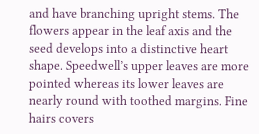and have branching upright stems. The flowers appear in the leaf axis and the seed develops into a distinctive heart shape. Speedwell’s upper leaves are more pointed whereas its lower leaves are nearly round with toothed margins. Fine hairs covers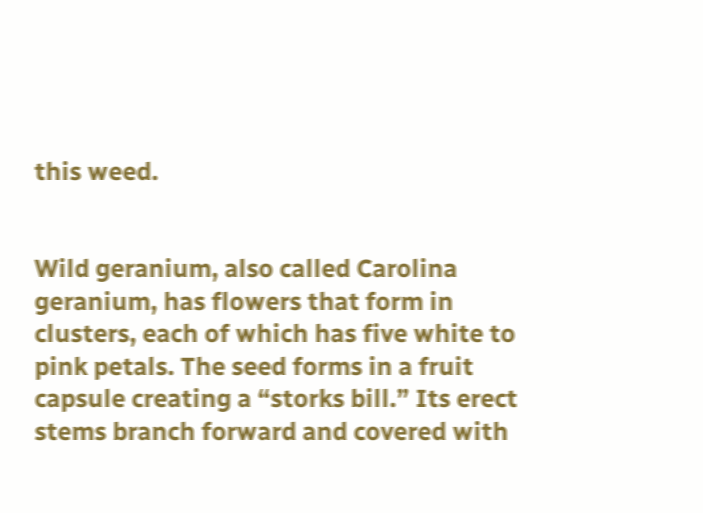this weed.


Wild geranium, also called Carolina geranium, has flowers that form in clusters, each of which has five white to pink petals. The seed forms in a fruit capsule creating a “storks bill.” Its erect stems branch forward and covered with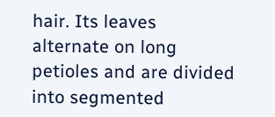hair. Its leaves alternate on long petioles and are divided into segmented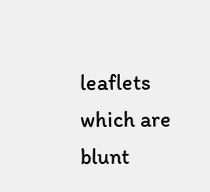leaflets which are blunt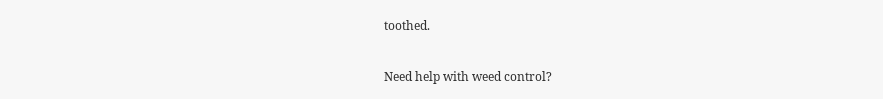toothed.

Need help with weed control?